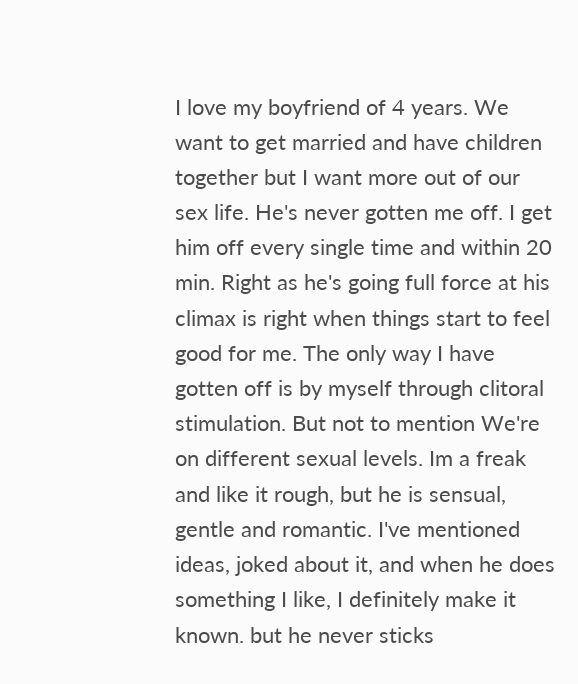I love my boyfriend of 4 years. We want to get married and have children together but I want more out of our sex life. He's never gotten me off. I get him off every single time and within 20 min. Right as he's going full force at his climax is right when things start to feel good for me. The only way I have gotten off is by myself through clitoral stimulation. But not to mention We're on different sexual levels. Im a freak and like it rough, but he is sensual, gentle and romantic. I've mentioned ideas, joked about it, and when he does something I like, I definitely make it known. but he never sticks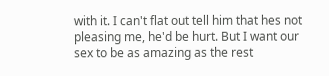with it. I can't flat out tell him that hes not pleasing me, he'd be hurt. But I want our sex to be as amazing as the rest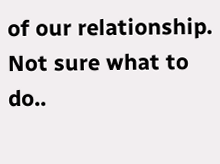of our relationship. Not sure what to do..